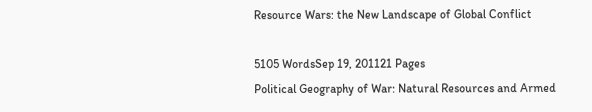Resource Wars: the New Landscape of Global Conflict

5105 WordsSep 19, 201121 Pages
Political Geography of War: Natural Resources and Armed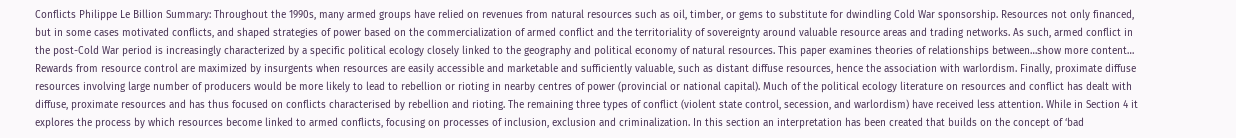Conflicts Philippe Le Billion Summary: Throughout the 1990s, many armed groups have relied on revenues from natural resources such as oil, timber, or gems to substitute for dwindling Cold War sponsorship. Resources not only financed, but in some cases motivated conflicts, and shaped strategies of power based on the commercialization of armed conflict and the territoriality of sovereignty around valuable resource areas and trading networks. As such, armed conflict in the post-Cold War period is increasingly characterized by a specific political ecology closely linked to the geography and political economy of natural resources. This paper examines theories of relationships between…show more content…
Rewards from resource control are maximized by insurgents when resources are easily accessible and marketable and sufficiently valuable, such as distant diffuse resources, hence the association with warlordism. Finally, proximate diffuse resources involving large number of producers would be more likely to lead to rebellion or rioting in nearby centres of power (provincial or national capital). Much of the political ecology literature on resources and conflict has dealt with diffuse, proximate resources and has thus focused on conflicts characterised by rebellion and rioting. The remaining three types of conflict (violent state control, secession, and warlordism) have received less attention. While in Section 4 it explores the process by which resources become linked to armed conflicts, focusing on processes of inclusion, exclusion and criminalization. In this section an interpretation has been created that builds on the concept of ‘bad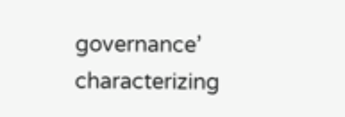governance’ characterizing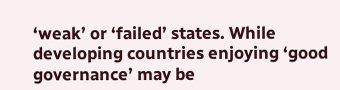‘weak’ or ‘failed’ states. While developing countries enjoying ‘good governance’ may be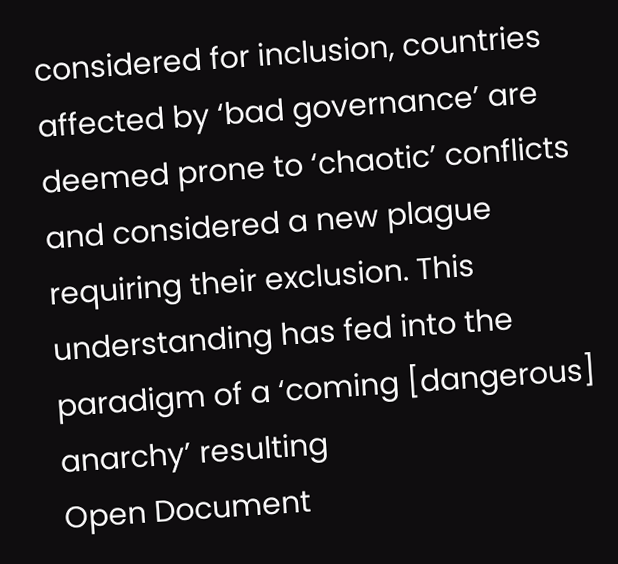considered for inclusion, countries affected by ‘bad governance’ are deemed prone to ‘chaotic’ conflicts and considered a new plague requiring their exclusion. This understanding has fed into the paradigm of a ‘coming [dangerous] anarchy’ resulting
Open Document